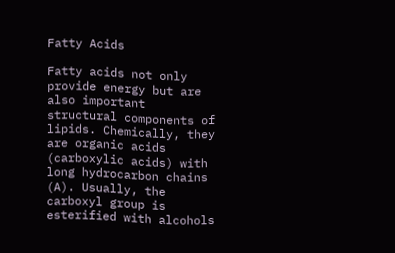Fatty Acids

Fatty acids not only provide energy but are also important structural components of lipids. Chemically, they are organic acids (carboxylic acids) with long hydrocarbon chains (A). Usually, the carboxyl group is esterified with alcohols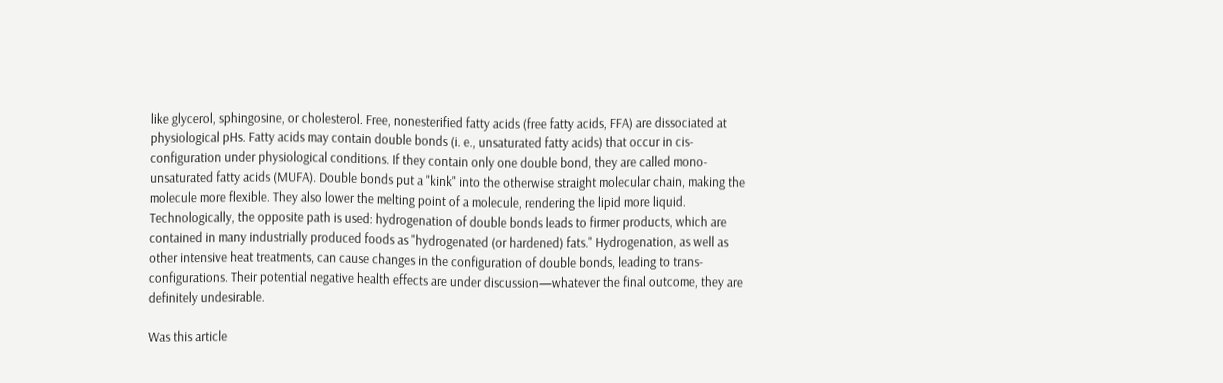like glycerol, sphingosine, or cholesterol. Free, nonesterified fatty acids (free fatty acids, FFA) are dissociated at physiological pHs. Fatty acids may contain double bonds (i. e., unsaturated fatty acids) that occur in cis-configuration under physiological conditions. If they contain only one double bond, they are called mono-unsaturated fatty acids (MUFA). Double bonds put a "kink" into the otherwise straight molecular chain, making the molecule more flexible. They also lower the melting point of a molecule, rendering the lipid more liquid. Technologically, the opposite path is used: hydrogenation of double bonds leads to firmer products, which are contained in many industrially produced foods as "hydrogenated (or hardened) fats." Hydrogenation, as well as other intensive heat treatments, can cause changes in the configuration of double bonds, leading to trans-configurations. Their potential negative health effects are under discussion—whatever the final outcome, they are definitely undesirable.

Was this article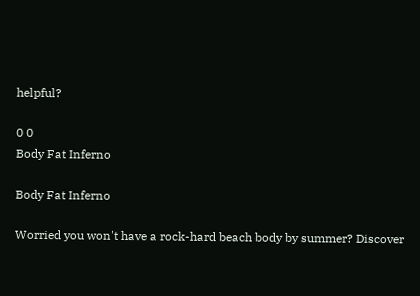helpful?

0 0
Body Fat Inferno

Body Fat Inferno

Worried you won't have a rock-hard beach body by summer? Discover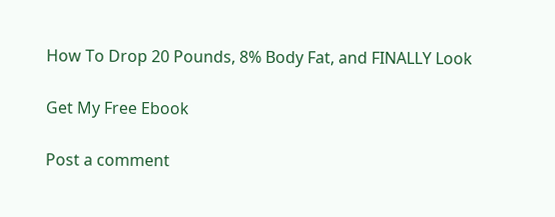How To Drop 20 Pounds, 8% Body Fat, and FINALLY Look

Get My Free Ebook

Post a comment